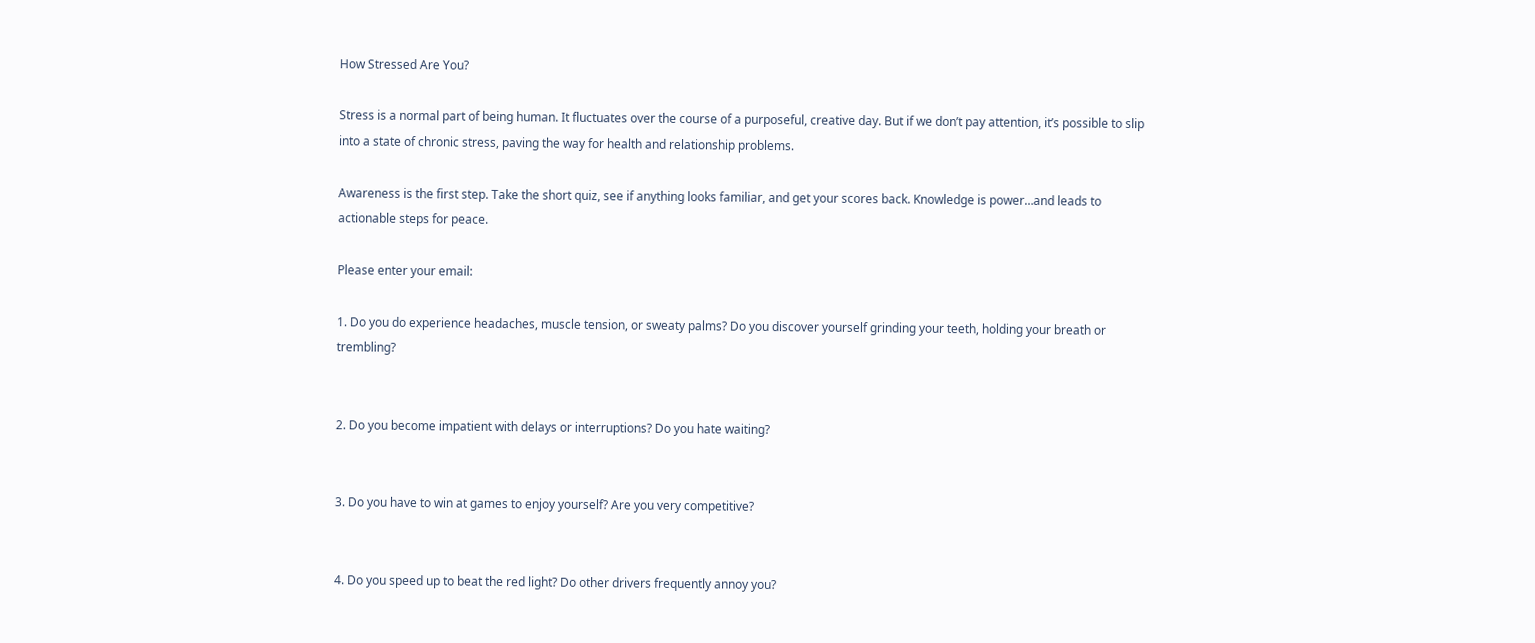How Stressed Are You?

Stress is a normal part of being human. It fluctuates over the course of a purposeful, creative day. But if we don’t pay attention, it’s possible to slip into a state of chronic stress, paving the way for health and relationship problems.

Awareness is the first step. Take the short quiz, see if anything looks familiar, and get your scores back. Knowledge is power…and leads to actionable steps for peace.

Please enter your email:

1. Do you do experience headaches, muscle tension, or sweaty palms? Do you discover yourself grinding your teeth, holding your breath or trembling?


2. Do you become impatient with delays or interruptions? Do you hate waiting?


3. Do you have to win at games to enjoy yourself? Are you very competitive?


4. Do you speed up to beat the red light? Do other drivers frequently annoy you?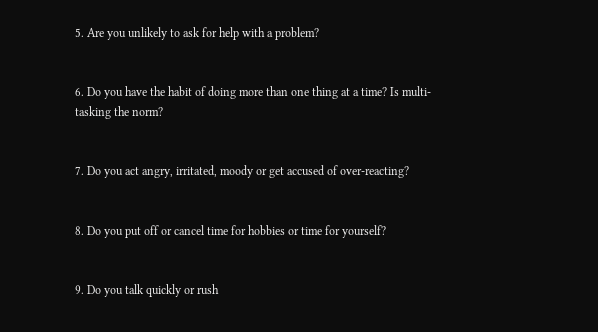5. Are you unlikely to ask for help with a problem?


6. Do you have the habit of doing more than one thing at a time? Is multi-tasking the norm?


7. Do you act angry, irritated, moody or get accused of over-reacting?


8. Do you put off or cancel time for hobbies or time for yourself?


9. Do you talk quickly or rush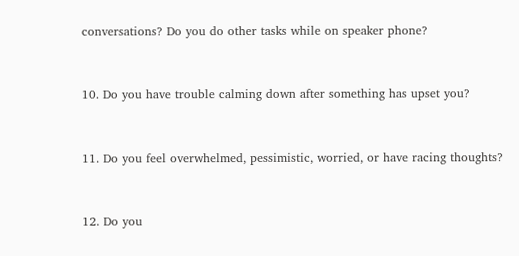conversations? Do you do other tasks while on speaker phone?


10. Do you have trouble calming down after something has upset you?


11. Do you feel overwhelmed, pessimistic, worried, or have racing thoughts?


12. Do you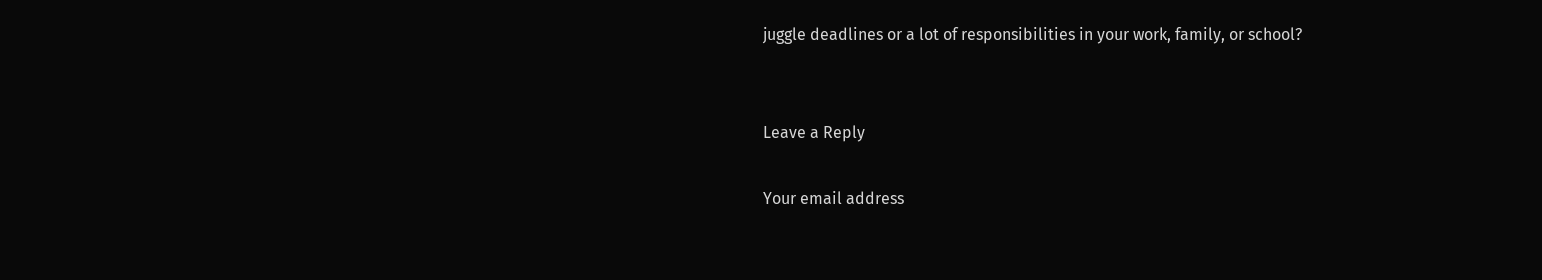juggle deadlines or a lot of responsibilities in your work, family, or school?


Leave a Reply

Your email address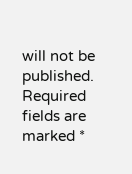will not be published. Required fields are marked *